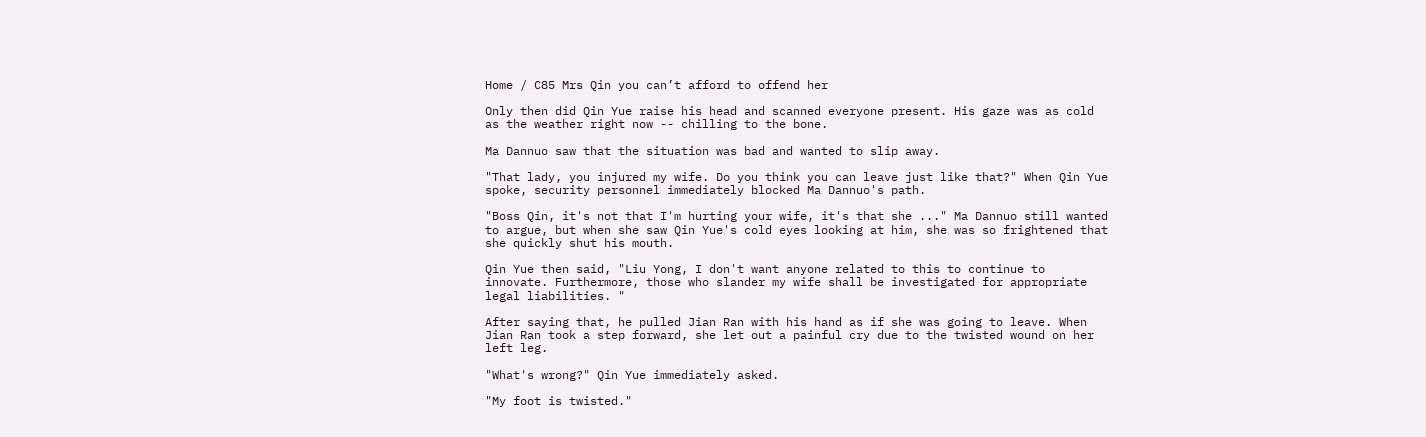Home / C85 Mrs Qin you can’t afford to offend her

Only then did Qin Yue raise his head and scanned everyone present. His gaze was as cold as the weather right now -- chilling to the bone.

Ma Dannuo saw that the situation was bad and wanted to slip away.

"That lady, you injured my wife. Do you think you can leave just like that?" When Qin Yue spoke, security personnel immediately blocked Ma Dannuo's path.

"Boss Qin, it's not that I'm hurting your wife, it's that she ..." Ma Dannuo still wanted to argue, but when she saw Qin Yue's cold eyes looking at him, she was so frightened that she quickly shut his mouth.

Qin Yue then said, "Liu Yong, I don't want anyone related to this to continue to innovate. Furthermore, those who slander my wife shall be investigated for appropriate legal liabilities. "

After saying that, he pulled Jian Ran with his hand as if she was going to leave. When Jian Ran took a step forward, she let out a painful cry due to the twisted wound on her left leg.

"What's wrong?" Qin Yue immediately asked.

"My foot is twisted."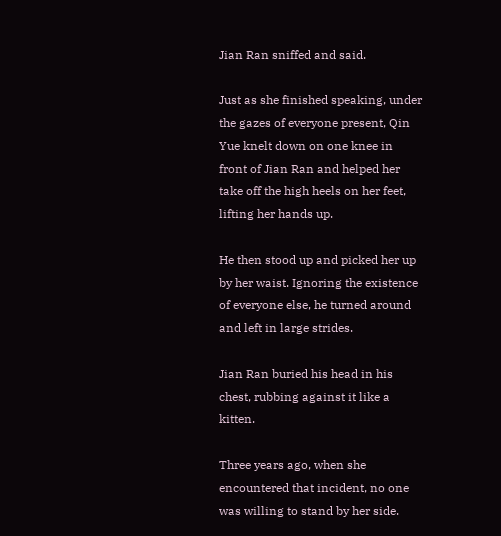Jian Ran sniffed and said.

Just as she finished speaking, under the gazes of everyone present, Qin Yue knelt down on one knee in front of Jian Ran and helped her take off the high heels on her feet, lifting her hands up.

He then stood up and picked her up by her waist. Ignoring the existence of everyone else, he turned around and left in large strides.

Jian Ran buried his head in his chest, rubbing against it like a kitten.

Three years ago, when she encountered that incident, no one was willing to stand by her side.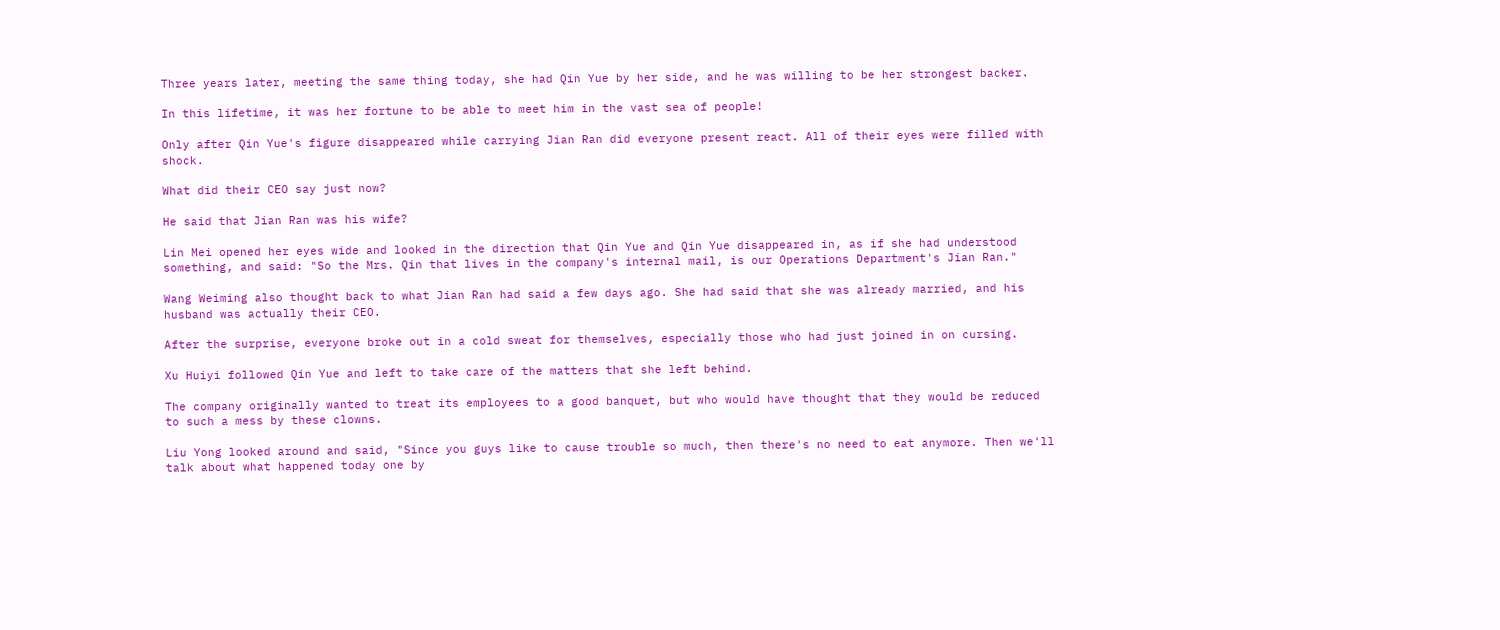Three years later, meeting the same thing today, she had Qin Yue by her side, and he was willing to be her strongest backer.

In this lifetime, it was her fortune to be able to meet him in the vast sea of people!

Only after Qin Yue's figure disappeared while carrying Jian Ran did everyone present react. All of their eyes were filled with shock.

What did their CEO say just now?

He said that Jian Ran was his wife?

Lin Mei opened her eyes wide and looked in the direction that Qin Yue and Qin Yue disappeared in, as if she had understood something, and said: "So the Mrs. Qin that lives in the company's internal mail, is our Operations Department's Jian Ran."

Wang Weiming also thought back to what Jian Ran had said a few days ago. She had said that she was already married, and his husband was actually their CEO.

After the surprise, everyone broke out in a cold sweat for themselves, especially those who had just joined in on cursing.

Xu Huiyi followed Qin Yue and left to take care of the matters that she left behind.

The company originally wanted to treat its employees to a good banquet, but who would have thought that they would be reduced to such a mess by these clowns.

Liu Yong looked around and said, "Since you guys like to cause trouble so much, then there's no need to eat anymore. Then we'll talk about what happened today one by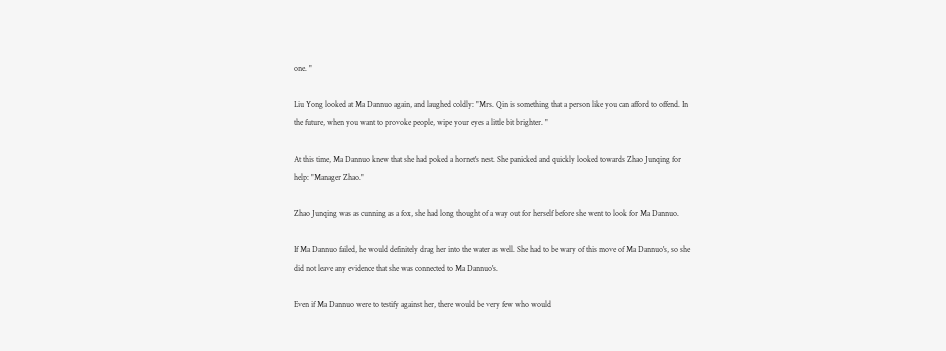one. "

Liu Yong looked at Ma Dannuo again, and laughed coldly: "Mrs. Qin is something that a person like you can afford to offend. In the future, when you want to provoke people, wipe your eyes a little bit brighter. "

At this time, Ma Dannuo knew that she had poked a hornet's nest. She panicked and quickly looked towards Zhao Junqing for help: "Manager Zhao."

Zhao Junqing was as cunning as a fox, she had long thought of a way out for herself before she went to look for Ma Dannuo.

If Ma Dannuo failed, he would definitely drag her into the water as well. She had to be wary of this move of Ma Dannuo's, so she did not leave any evidence that she was connected to Ma Dannuo's.

Even if Ma Dannuo were to testify against her, there would be very few who would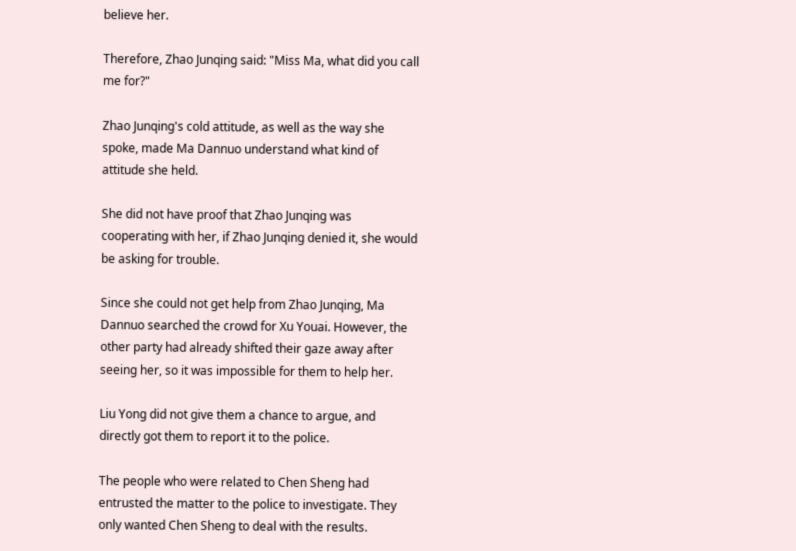believe her.

Therefore, Zhao Junqing said: "Miss Ma, what did you call me for?"

Zhao Junqing's cold attitude, as well as the way she spoke, made Ma Dannuo understand what kind of attitude she held.

She did not have proof that Zhao Junqing was cooperating with her, if Zhao Junqing denied it, she would be asking for trouble.

Since she could not get help from Zhao Junqing, Ma Dannuo searched the crowd for Xu Youai. However, the other party had already shifted their gaze away after seeing her, so it was impossible for them to help her.

Liu Yong did not give them a chance to argue, and directly got them to report it to the police.

The people who were related to Chen Sheng had entrusted the matter to the police to investigate. They only wanted Chen Sheng to deal with the results.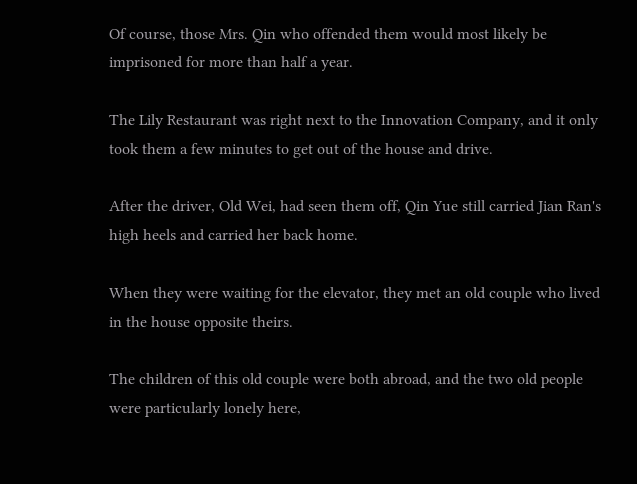Of course, those Mrs. Qin who offended them would most likely be imprisoned for more than half a year.

The Lily Restaurant was right next to the Innovation Company, and it only took them a few minutes to get out of the house and drive.

After the driver, Old Wei, had seen them off, Qin Yue still carried Jian Ran's high heels and carried her back home.

When they were waiting for the elevator, they met an old couple who lived in the house opposite theirs.

The children of this old couple were both abroad, and the two old people were particularly lonely here,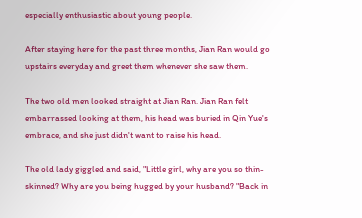especially enthusiastic about young people.

After staying here for the past three months, Jian Ran would go upstairs everyday and greet them whenever she saw them.

The two old men looked straight at Jian Ran. Jian Ran felt embarrassed looking at them, his head was buried in Qin Yue's embrace, and she just didn't want to raise his head.

The old lady giggled and said, "Little girl, why are you so thin-skinned? Why are you being hugged by your husband? "Back in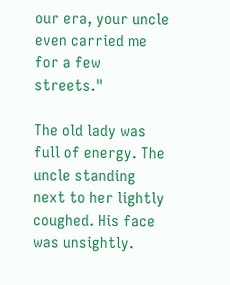our era, your uncle even carried me for a few streets."

The old lady was full of energy. The uncle standing next to her lightly coughed. His face was unsightly.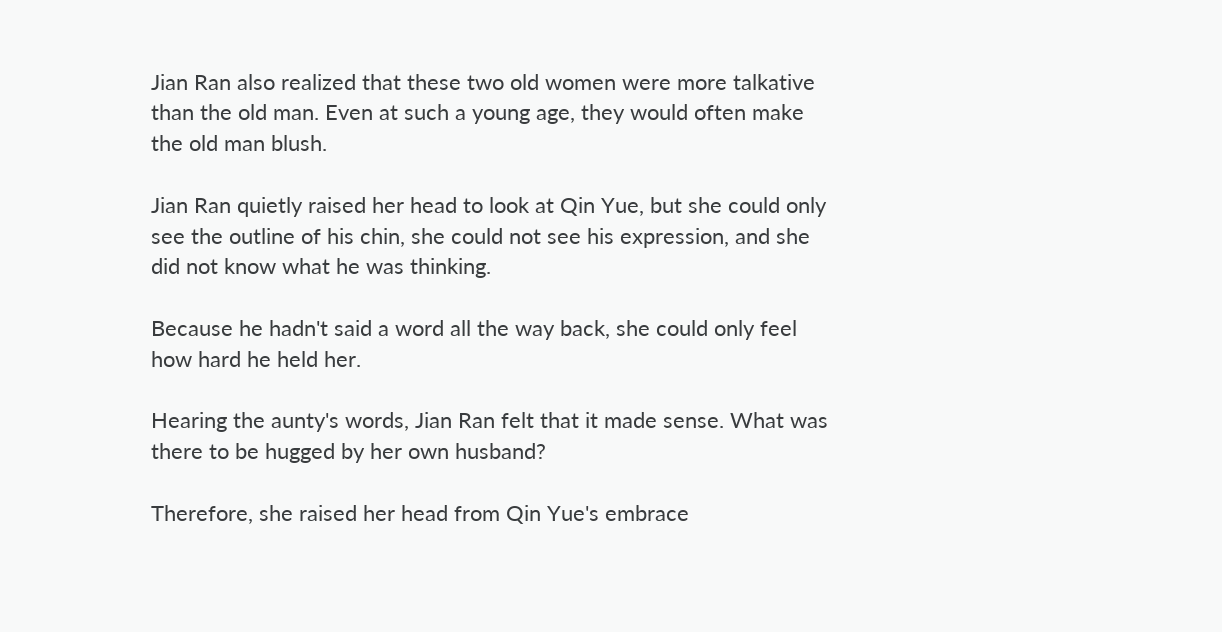Jian Ran also realized that these two old women were more talkative than the old man. Even at such a young age, they would often make the old man blush.

Jian Ran quietly raised her head to look at Qin Yue, but she could only see the outline of his chin, she could not see his expression, and she did not know what he was thinking.

Because he hadn't said a word all the way back, she could only feel how hard he held her.

Hearing the aunty's words, Jian Ran felt that it made sense. What was there to be hugged by her own husband?

Therefore, she raised her head from Qin Yue's embrace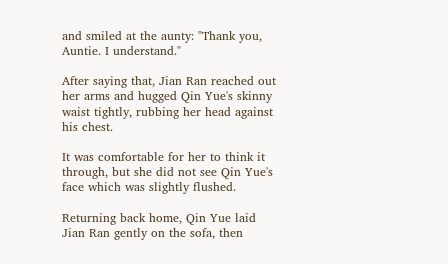and smiled at the aunty: "Thank you, Auntie. I understand."

After saying that, Jian Ran reached out her arms and hugged Qin Yue's skinny waist tightly, rubbing her head against his chest.

It was comfortable for her to think it through, but she did not see Qin Yue's face which was slightly flushed.

Returning back home, Qin Yue laid Jian Ran gently on the sofa, then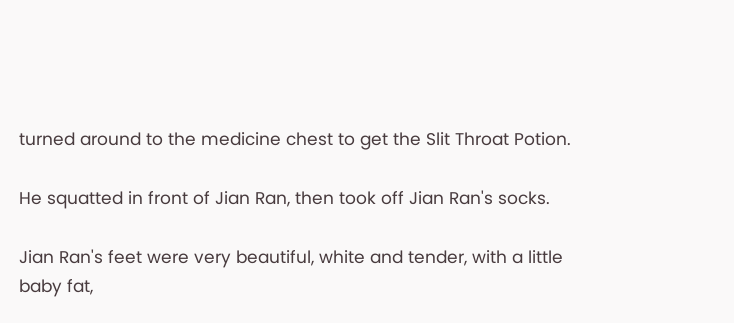turned around to the medicine chest to get the Slit Throat Potion.

He squatted in front of Jian Ran, then took off Jian Ran's socks.

Jian Ran's feet were very beautiful, white and tender, with a little baby fat,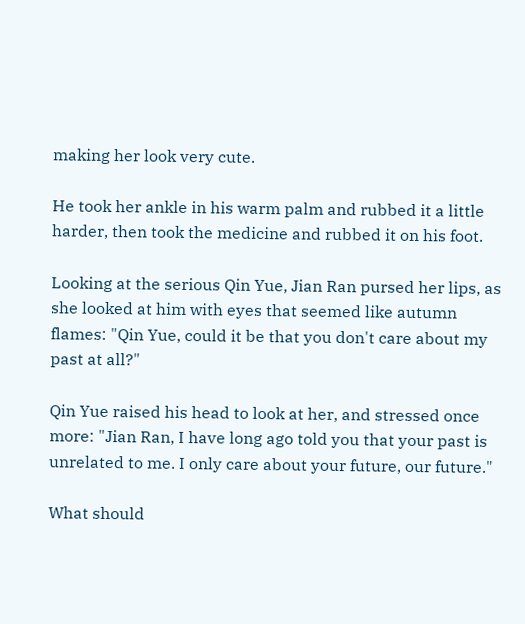making her look very cute.

He took her ankle in his warm palm and rubbed it a little harder, then took the medicine and rubbed it on his foot.

Looking at the serious Qin Yue, Jian Ran pursed her lips, as she looked at him with eyes that seemed like autumn flames: "Qin Yue, could it be that you don't care about my past at all?"

Qin Yue raised his head to look at her, and stressed once more: "Jian Ran, I have long ago told you that your past is unrelated to me. I only care about your future, our future."

What should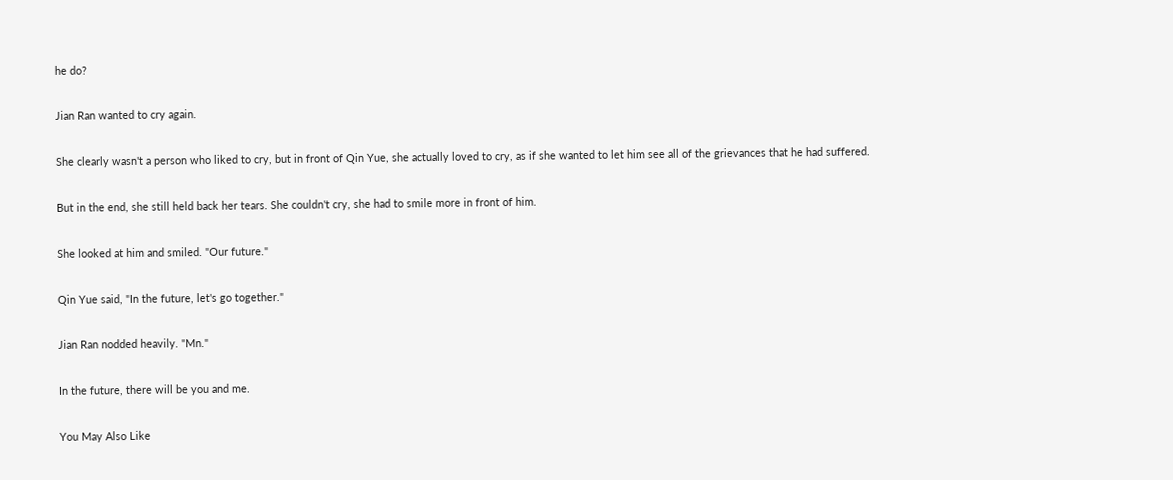he do?

Jian Ran wanted to cry again.

She clearly wasn't a person who liked to cry, but in front of Qin Yue, she actually loved to cry, as if she wanted to let him see all of the grievances that he had suffered.

But in the end, she still held back her tears. She couldn't cry, she had to smile more in front of him.

She looked at him and smiled. "Our future."

Qin Yue said, "In the future, let's go together."

Jian Ran nodded heavily. "Mn."

In the future, there will be you and me.

You May Also Like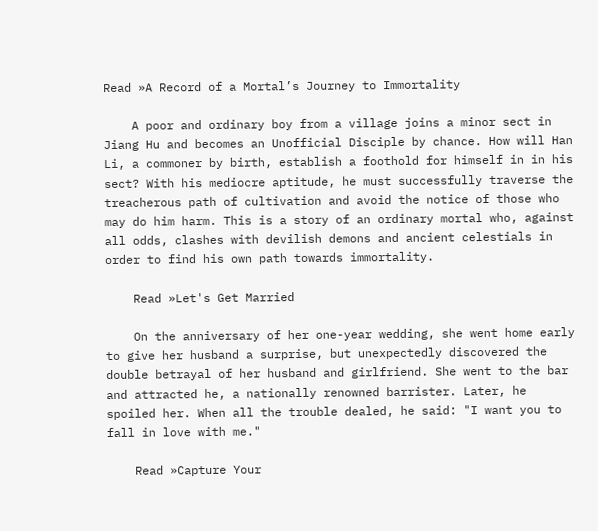Read »A Record of a Mortal’s Journey to Immortality

    A poor and ordinary boy from a village joins a minor sect in Jiang Hu and becomes an Unofficial Disciple by chance. How will Han Li, a commoner by birth, establish a foothold for himself in in his sect? With his mediocre aptitude, he must successfully traverse the treacherous path of cultivation and avoid the notice of those who may do him harm. This is a story of an ordinary mortal who, against all odds, clashes with devilish demons and ancient celestials in order to find his own path towards immortality.

    Read »Let's Get Married

    On the anniversary of her one-year wedding, she went home early to give her husband a surprise, but unexpectedly discovered the double betrayal of her husband and girlfriend. She went to the bar and attracted he, a nationally renowned barrister. Later, he spoiled her. When all the trouble dealed, he said: "I want you to fall in love with me."

    Read »Capture Your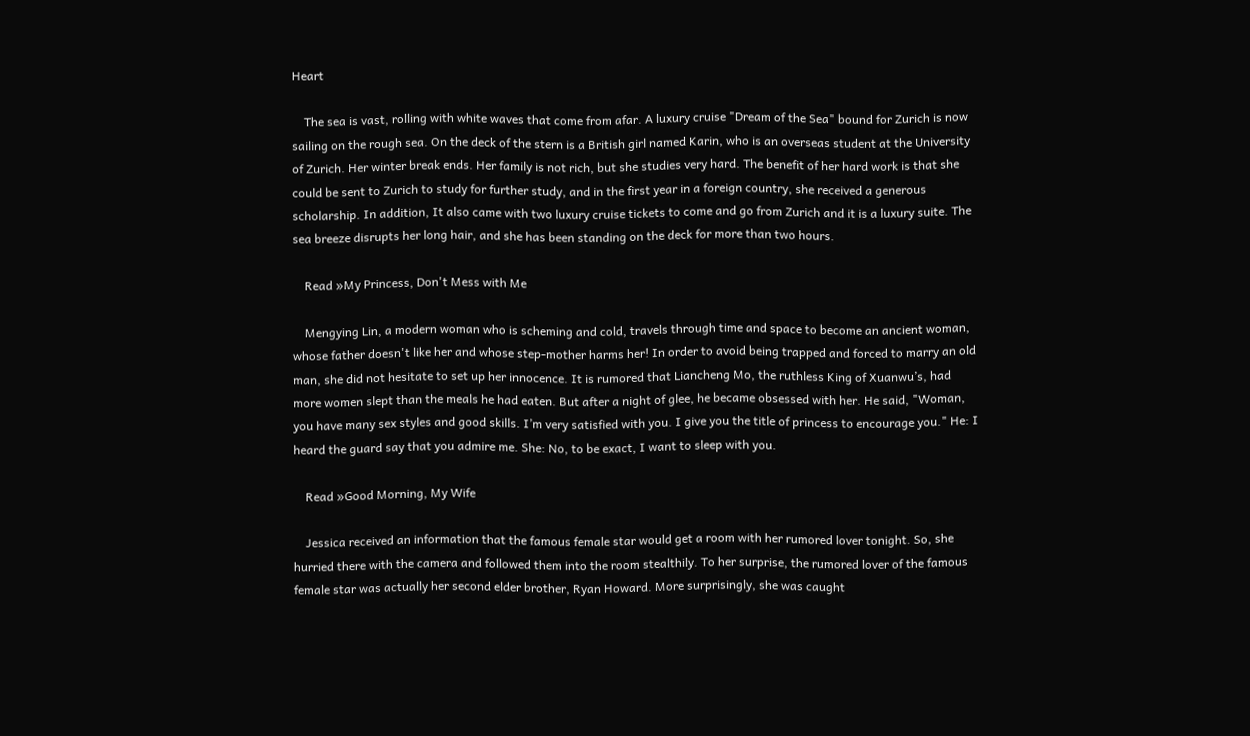Heart

    The sea is vast, rolling with white waves that come from afar. A luxury cruise "Dream of the Sea" bound for Zurich is now sailing on the rough sea. On the deck of the stern is a British girl named Karin, who is an overseas student at the University of Zurich. Her winter break ends. Her family is not rich, but she studies very hard. The benefit of her hard work is that she could be sent to Zurich to study for further study, and in the first year in a foreign country, she received a generous scholarship. In addition, It also came with two luxury cruise tickets to come and go from Zurich and it is a luxury suite. The sea breeze disrupts her long hair, and she has been standing on the deck for more than two hours.

    Read »My Princess, Don't Mess with Me

    Mengying Lin, a modern woman who is scheming and cold, travels through time and space to become an ancient woman, whose father doesn't like her and whose step-mother harms her! In order to avoid being trapped and forced to marry an old man, she did not hesitate to set up her innocence. It is rumored that Liancheng Mo, the ruthless King of Xuanwu’s, had more women slept than the meals he had eaten. But after a night of glee, he became obsessed with her. He said, "Woman, you have many sex styles and good skills. I’m very satisfied with you. I give you the title of princess to encourage you." He: I heard the guard say that you admire me. She: No, to be exact, I want to sleep with you.

    Read »Good Morning, My Wife

    Jessica received an information that the famous female star would get a room with her rumored lover tonight. So, she hurried there with the camera and followed them into the room stealthily. To her surprise, the rumored lover of the famous female star was actually her second elder brother, Ryan Howard. More surprisingly, she was caught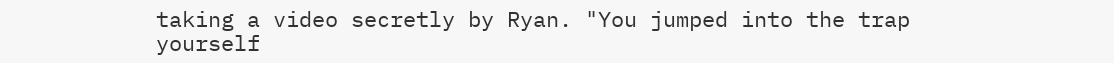taking a video secretly by Ryan. "You jumped into the trap yourself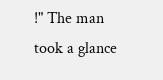!" The man took a glance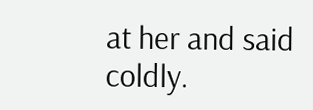at her and said coldly.